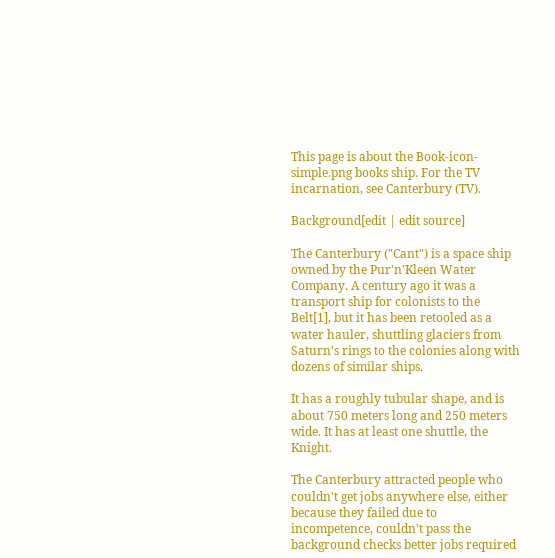This page is about the Book-icon-simple.png books ship. For the TV incarnation, see Canterbury (TV).

Background[edit | edit source]

The Canterbury ("Cant") is a space ship owned by the Pur'n'Kleen Water Company. A century ago it was a transport ship for colonists to the Belt[1], but it has been retooled as a water hauler, shuttling glaciers from Saturn's rings to the colonies along with dozens of similar ships.

It has a roughly tubular shape, and is about 750 meters long and 250 meters wide. It has at least one shuttle, the Knight.

The Canterbury attracted people who couldn't get jobs anywhere else, either because they failed due to incompetence, couldn't pass the background checks better jobs required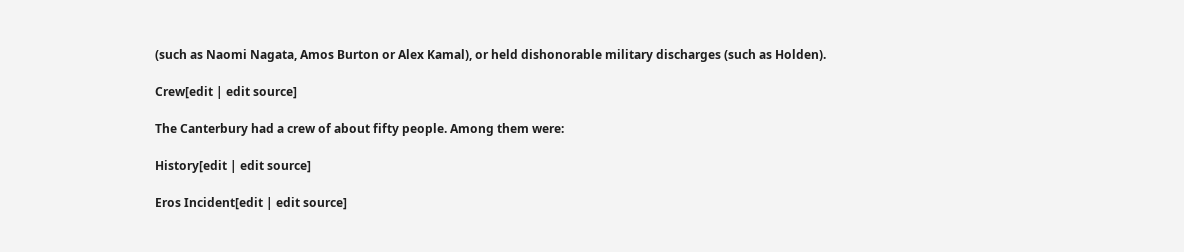(such as Naomi Nagata, Amos Burton or Alex Kamal), or held dishonorable military discharges (such as Holden).

Crew[edit | edit source]

The Canterbury had a crew of about fifty people. Among them were:

History[edit | edit source]

Eros Incident[edit | edit source]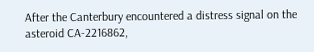After the Canterbury encountered a distress signal on the asteroid CA-2216862,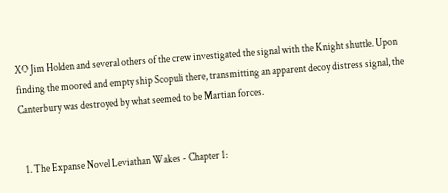XO Jim Holden and several others of the crew investigated the signal with the Knight shuttle. Upon finding the moored and empty ship Scopuli there, transmitting an apparent decoy distress signal, the Canterbury was destroyed by what seemed to be Martian forces.


  1. The Expanse Novel Leviathan Wakes - Chapter 1: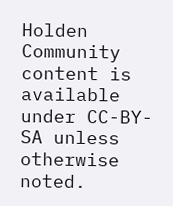Holden
Community content is available under CC-BY-SA unless otherwise noted.